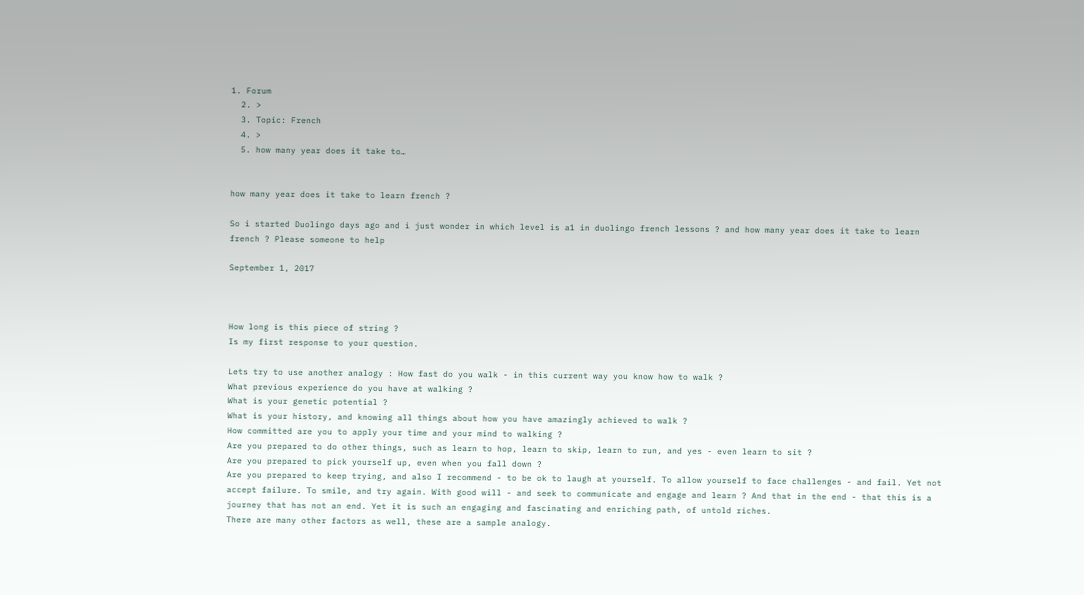1. Forum
  2. >
  3. Topic: French
  4. >
  5. how many year does it take to…


how many year does it take to learn french ?

So i started Duolingo days ago and i just wonder in which level is a1 in duolingo french lessons ? and how many year does it take to learn french ? Please someone to help

September 1, 2017



How long is this piece of string ?
Is my first response to your question.

Lets try to use another analogy : How fast do you walk - in this current way you know how to walk ?
What previous experience do you have at walking ?
What is your genetic potential ?
What is your history, and knowing all things about how you have amazingly achieved to walk ?
How committed are you to apply your time and your mind to walking ?
Are you prepared to do other things, such as learn to hop, learn to skip, learn to run, and yes - even learn to sit ?
Are you prepared to pick yourself up, even when you fall down ?
Are you prepared to keep trying, and also I recommend - to be ok to laugh at yourself. To allow yourself to face challenges - and fail. Yet not accept failure. To smile, and try again. With good will - and seek to communicate and engage and learn ? And that in the end - that this is a journey that has not an end. Yet it is such an engaging and fascinating and enriching path, of untold riches.
There are many other factors as well, these are a sample analogy.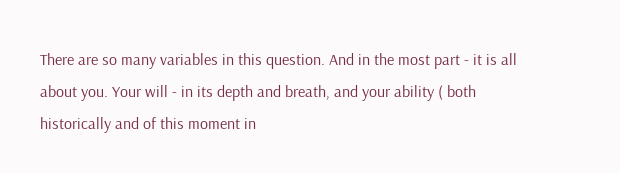There are so many variables in this question. And in the most part - it is all about you. Your will - in its depth and breath, and your ability ( both historically and of this moment in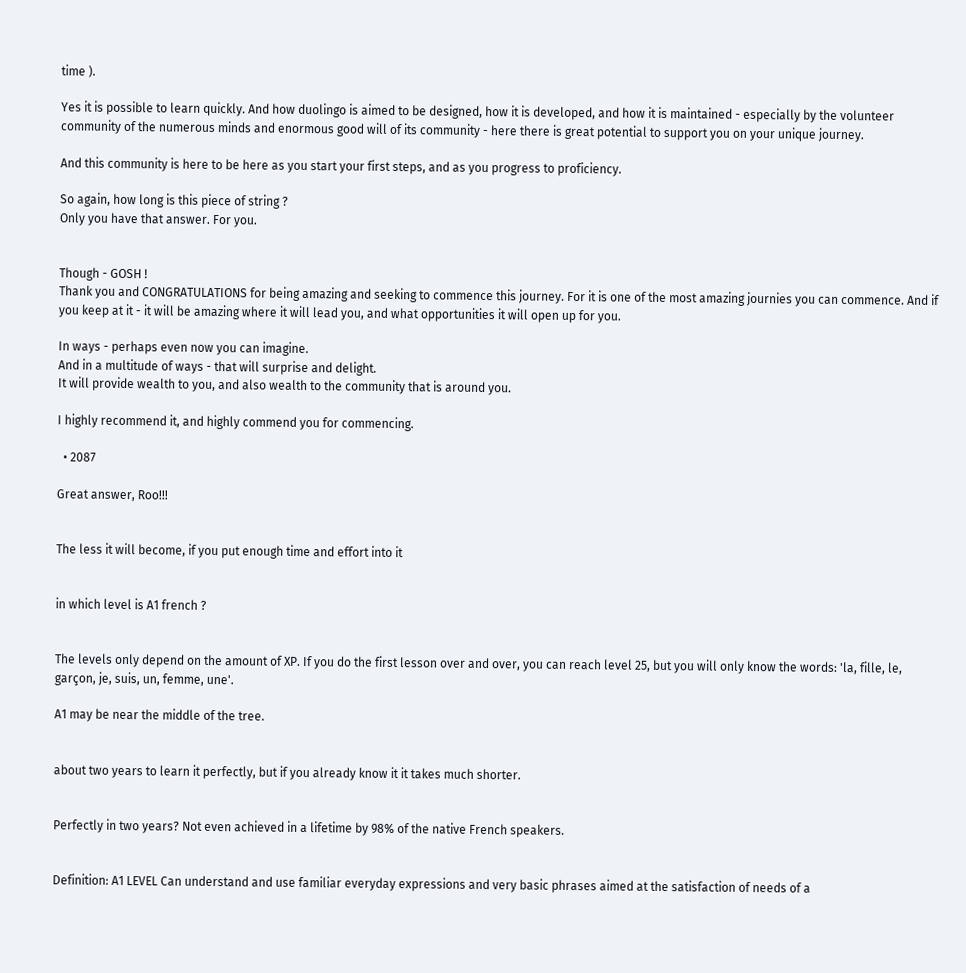time ).

Yes it is possible to learn quickly. And how duolingo is aimed to be designed, how it is developed, and how it is maintained - especially by the volunteer community of the numerous minds and enormous good will of its community - here there is great potential to support you on your unique journey.

And this community is here to be here as you start your first steps, and as you progress to proficiency.

So again, how long is this piece of string ?
Only you have that answer. For you.


Though - GOSH !
Thank you and CONGRATULATIONS for being amazing and seeking to commence this journey. For it is one of the most amazing journies you can commence. And if you keep at it - it will be amazing where it will lead you, and what opportunities it will open up for you.

In ways - perhaps even now you can imagine.
And in a multitude of ways - that will surprise and delight.
It will provide wealth to you, and also wealth to the community that is around you.

I highly recommend it, and highly commend you for commencing.

  • 2087

Great answer, Roo!!!


The less it will become, if you put enough time and effort into it


in which level is A1 french ?


The levels only depend on the amount of XP. If you do the first lesson over and over, you can reach level 25, but you will only know the words: 'la, fille, le, garçon, je, suis, un, femme, une'.

A1 may be near the middle of the tree.


about two years to learn it perfectly, but if you already know it it takes much shorter.


Perfectly in two years? Not even achieved in a lifetime by 98% of the native French speakers.


Definition: A1 LEVEL Can understand and use familiar everyday expressions and very basic phrases aimed at the satisfaction of needs of a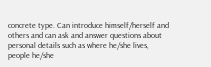concrete type. Can introduce himself/herself and others and can ask and answer questions about personal details such as where he/she lives, people he/she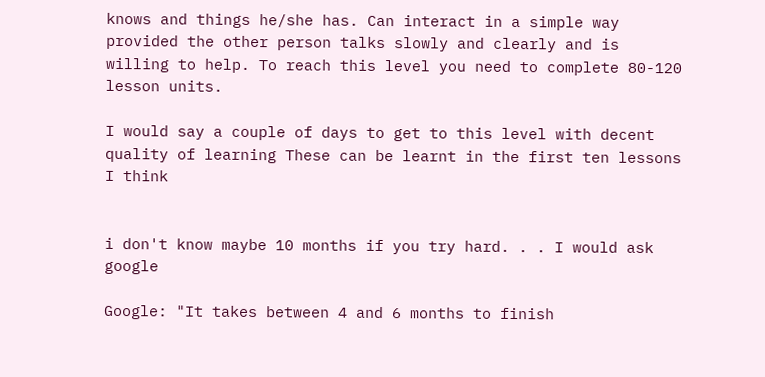knows and things he/she has. Can interact in a simple way provided the other person talks slowly and clearly and is willing to help. To reach this level you need to complete 80-120 lesson units.

I would say a couple of days to get to this level with decent quality of learning These can be learnt in the first ten lessons I think


i don't know maybe 10 months if you try hard. . . I would ask google

Google: "It takes between 4 and 6 months to finish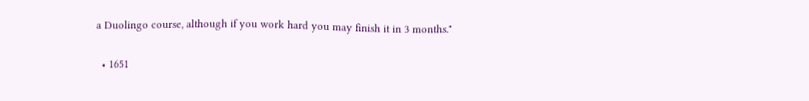a Duolingo course, although if you work hard you may finish it in 3 months."

  • 1651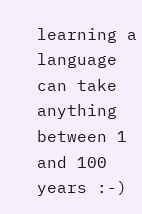learning a language can take anything between 1 and 100 years :-)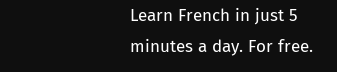Learn French in just 5 minutes a day. For free.